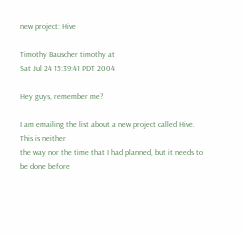new project: Hive

Timothy Bauscher timothy at
Sat Jul 24 15:39:41 PDT 2004

Hey guys, remember me?

I am emailing the list about a new project called Hive. This is neither
the way nor the time that I had planned, but it needs to be done before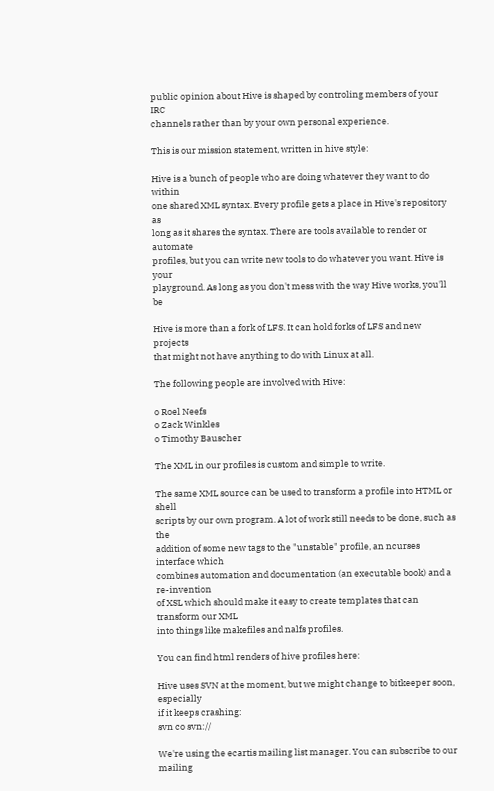public opinion about Hive is shaped by controling members of your IRC
channels rather than by your own personal experience.

This is our mission statement, written in hive style:

Hive is a bunch of people who are doing whatever they want to do within
one shared XML syntax. Every profile gets a place in Hive's repository as
long as it shares the syntax. There are tools available to render or automate
profiles, but you can write new tools to do whatever you want. Hive is your
playground. As long as you don't mess with the way Hive works, you'll be

Hive is more than a fork of LFS. It can hold forks of LFS and new projects
that might not have anything to do with Linux at all.

The following people are involved with Hive:

o Roel Neefs
o Zack Winkles
o Timothy Bauscher

The XML in our profiles is custom and simple to write.

The same XML source can be used to transform a profile into HTML or shell
scripts by our own program. A lot of work still needs to be done, such as the
addition of some new tags to the "unstable" profile, an ncurses interface which
combines automation and documentation (an executable book) and a re-invention
of XSL which should make it easy to create templates that can transform our XML
into things like makefiles and nalfs profiles.

You can find html renders of hive profiles here:

Hive uses SVN at the moment, but we might change to bitkeeper soon, especially
if it keeps crashing:
svn co svn://

We're using the ecartis mailing list manager. You can subscribe to our mailing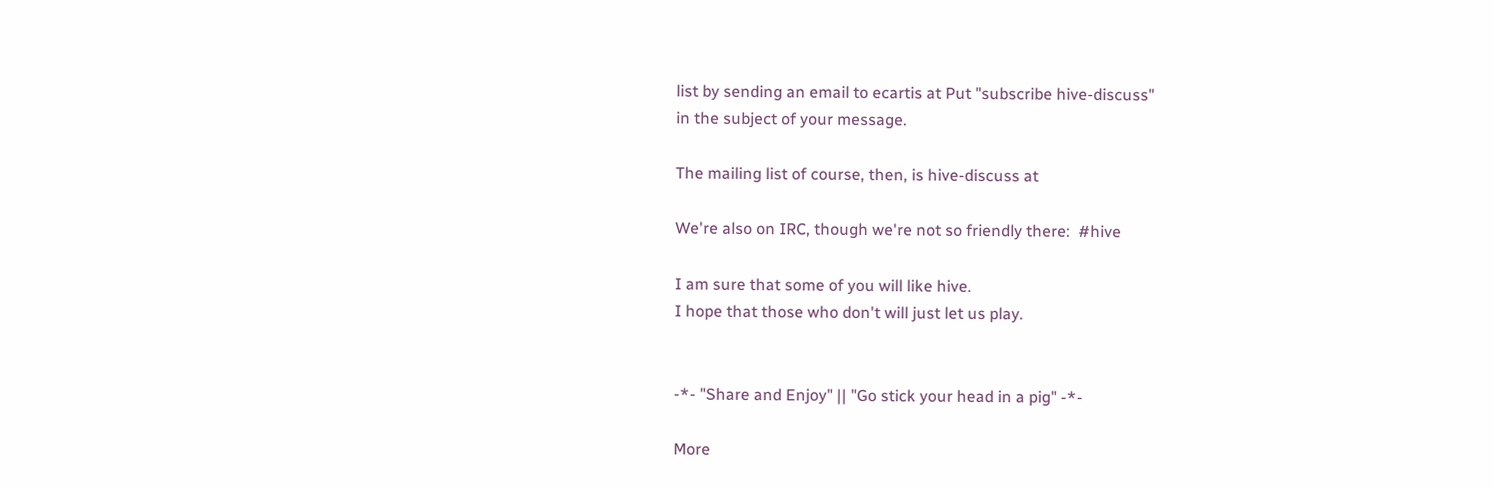list by sending an email to ecartis at Put "subscribe hive-discuss"
in the subject of your message.

The mailing list of course, then, is hive-discuss at

We're also on IRC, though we're not so friendly there:  #hive

I am sure that some of you will like hive.
I hope that those who don't will just let us play.


-*- "Share and Enjoy" || "Go stick your head in a pig" -*-

More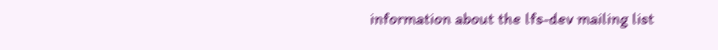information about the lfs-dev mailing list